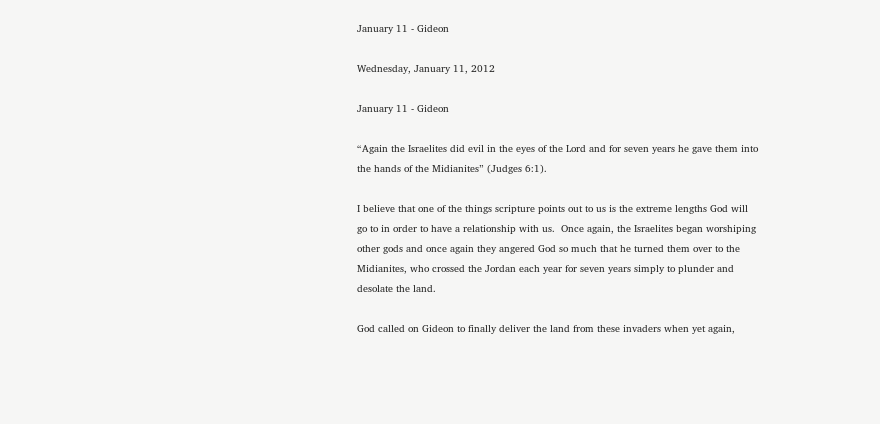January 11 - Gideon

Wednesday, January 11, 2012

January 11 - Gideon

“Again the Israelites did evil in the eyes of the Lord and for seven years he gave them into the hands of the Midianites” (Judges 6:1).

I believe that one of the things scripture points out to us is the extreme lengths God will go to in order to have a relationship with us.  Once again, the Israelites began worshiping other gods and once again they angered God so much that he turned them over to the Midianites, who crossed the Jordan each year for seven years simply to plunder and desolate the land.

God called on Gideon to finally deliver the land from these invaders when yet again,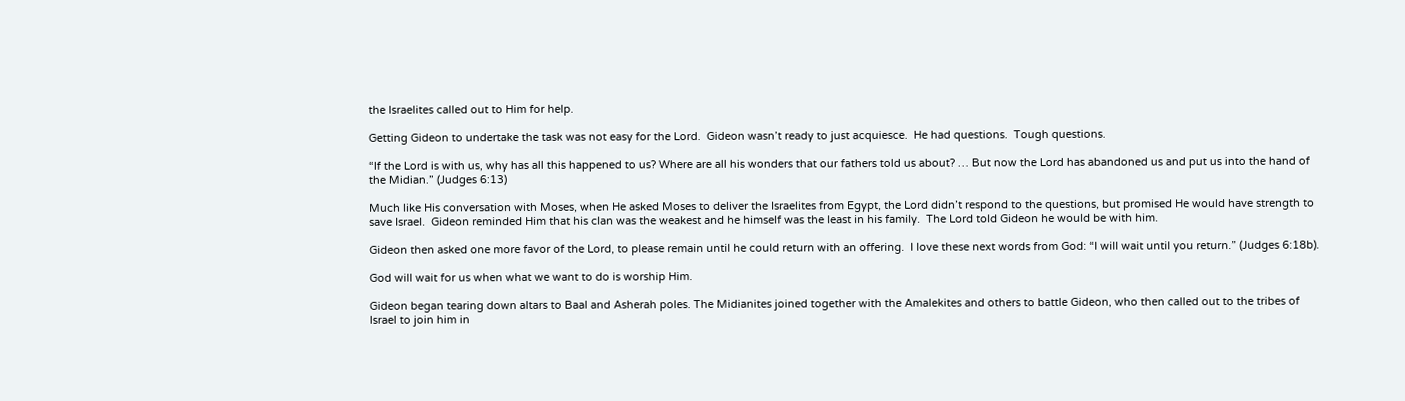the Israelites called out to Him for help.

Getting Gideon to undertake the task was not easy for the Lord.  Gideon wasn’t ready to just acquiesce.  He had questions.  Tough questions.

“If the Lord is with us, why has all this happened to us? Where are all his wonders that our fathers told us about? … But now the Lord has abandoned us and put us into the hand of the Midian.” (Judges 6:13)

Much like His conversation with Moses, when He asked Moses to deliver the Israelites from Egypt, the Lord didn’t respond to the questions, but promised He would have strength to save Israel.  Gideon reminded Him that his clan was the weakest and he himself was the least in his family.  The Lord told Gideon he would be with him.

Gideon then asked one more favor of the Lord, to please remain until he could return with an offering.  I love these next words from God: “I will wait until you return.” (Judges 6:18b).

God will wait for us when what we want to do is worship Him.

Gideon began tearing down altars to Baal and Asherah poles. The Midianites joined together with the Amalekites and others to battle Gideon, who then called out to the tribes of Israel to join him in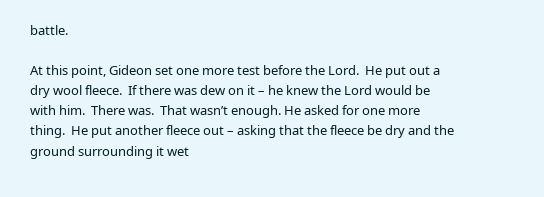battle.

At this point, Gideon set one more test before the Lord.  He put out a dry wool fleece.  If there was dew on it – he knew the Lord would be with him.  There was.  That wasn’t enough. He asked for one more thing.  He put another fleece out – asking that the fleece be dry and the ground surrounding it wet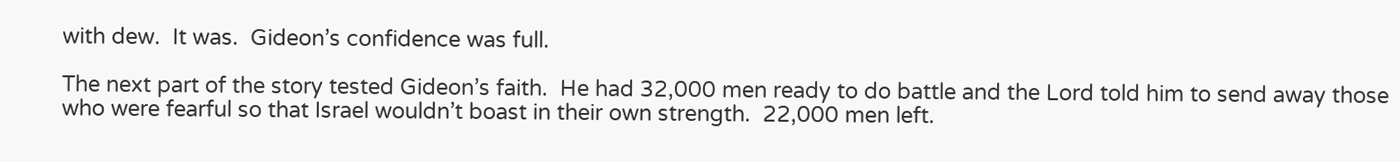with dew.  It was.  Gideon’s confidence was full.

The next part of the story tested Gideon’s faith.  He had 32,000 men ready to do battle and the Lord told him to send away those who were fearful so that Israel wouldn’t boast in their own strength.  22,000 men left.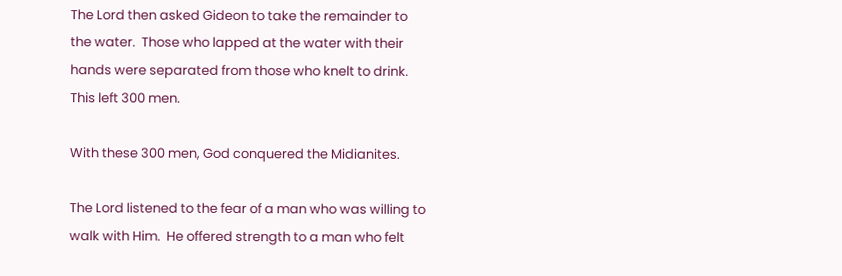The Lord then asked Gideon to take the remainder to the water.  Those who lapped at the water with their hands were separated from those who knelt to drink.  This left 300 men.

With these 300 men, God conquered the Midianites.

The Lord listened to the fear of a man who was willing to walk with Him.  He offered strength to a man who felt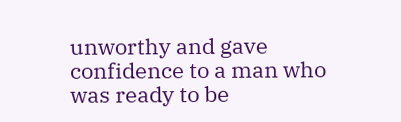unworthy and gave confidence to a man who was ready to be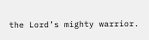the Lord’s mighty warrior.